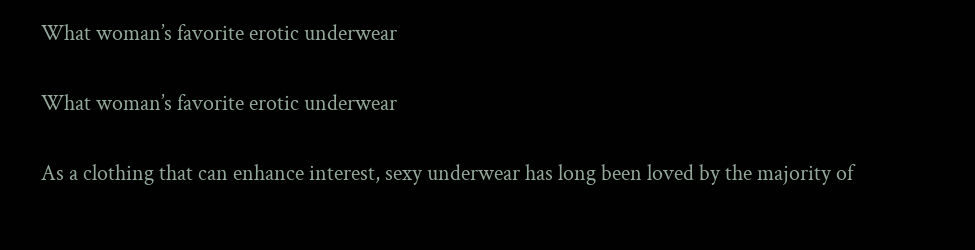What woman’s favorite erotic underwear

What woman’s favorite erotic underwear

As a clothing that can enhance interest, sexy underwear has long been loved by the majority of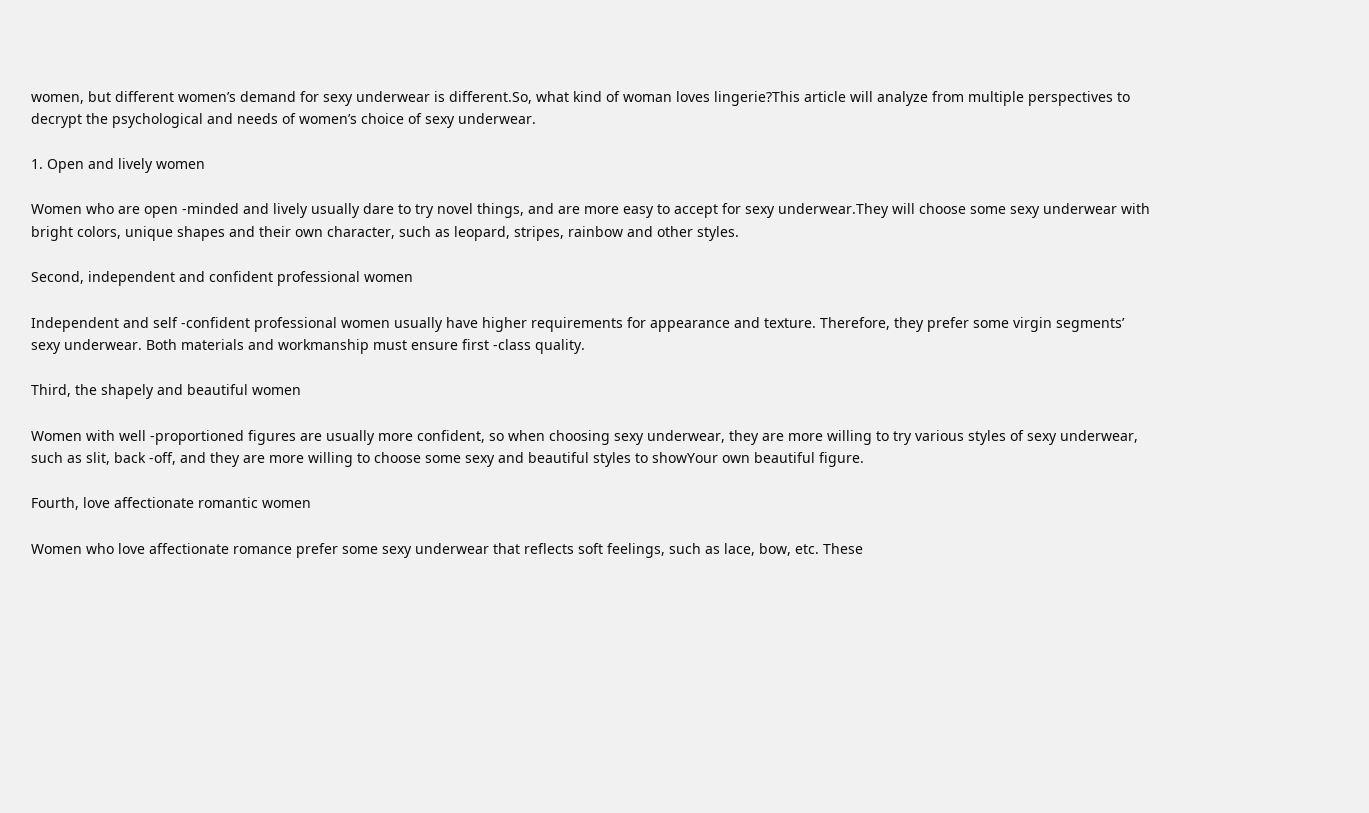women, but different women’s demand for sexy underwear is different.So, what kind of woman loves lingerie?This article will analyze from multiple perspectives to decrypt the psychological and needs of women’s choice of sexy underwear.

1. Open and lively women

Women who are open -minded and lively usually dare to try novel things, and are more easy to accept for sexy underwear.They will choose some sexy underwear with bright colors, unique shapes and their own character, such as leopard, stripes, rainbow and other styles.

Second, independent and confident professional women

Independent and self -confident professional women usually have higher requirements for appearance and texture. Therefore, they prefer some virgin segments’ sexy underwear. Both materials and workmanship must ensure first -class quality.

Third, the shapely and beautiful women

Women with well -proportioned figures are usually more confident, so when choosing sexy underwear, they are more willing to try various styles of sexy underwear, such as slit, back -off, and they are more willing to choose some sexy and beautiful styles to showYour own beautiful figure.

Fourth, love affectionate romantic women

Women who love affectionate romance prefer some sexy underwear that reflects soft feelings, such as lace, bow, etc. These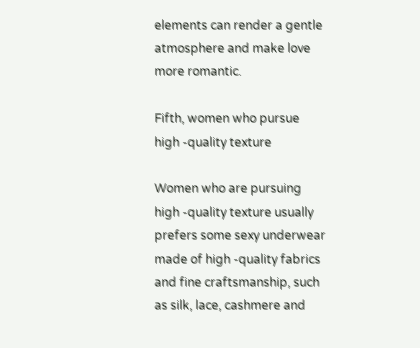elements can render a gentle atmosphere and make love more romantic.

Fifth, women who pursue high -quality texture

Women who are pursuing high -quality texture usually prefers some sexy underwear made of high -quality fabrics and fine craftsmanship, such as silk, lace, cashmere and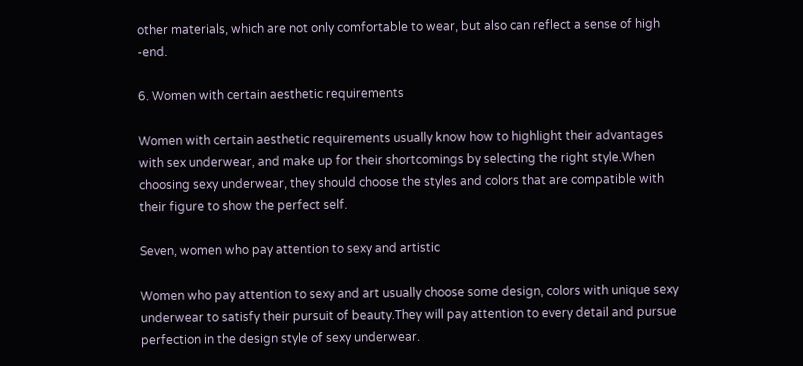other materials, which are not only comfortable to wear, but also can reflect a sense of high -end.

6. Women with certain aesthetic requirements

Women with certain aesthetic requirements usually know how to highlight their advantages with sex underwear, and make up for their shortcomings by selecting the right style.When choosing sexy underwear, they should choose the styles and colors that are compatible with their figure to show the perfect self.

Seven, women who pay attention to sexy and artistic

Women who pay attention to sexy and art usually choose some design, colors with unique sexy underwear to satisfy their pursuit of beauty.They will pay attention to every detail and pursue perfection in the design style of sexy underwear.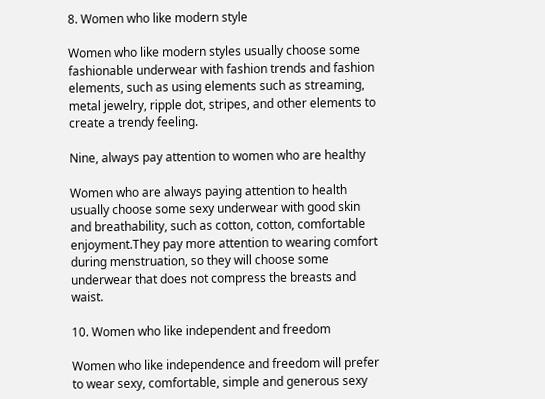8. Women who like modern style

Women who like modern styles usually choose some fashionable underwear with fashion trends and fashion elements, such as using elements such as streaming, metal jewelry, ripple dot, stripes, and other elements to create a trendy feeling.

Nine, always pay attention to women who are healthy

Women who are always paying attention to health usually choose some sexy underwear with good skin and breathability, such as cotton, cotton, comfortable enjoyment.They pay more attention to wearing comfort during menstruation, so they will choose some underwear that does not compress the breasts and waist.

10. Women who like independent and freedom

Women who like independence and freedom will prefer to wear sexy, comfortable, simple and generous sexy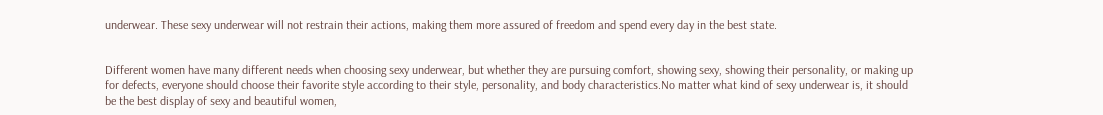underwear. These sexy underwear will not restrain their actions, making them more assured of freedom and spend every day in the best state.


Different women have many different needs when choosing sexy underwear, but whether they are pursuing comfort, showing sexy, showing their personality, or making up for defects, everyone should choose their favorite style according to their style, personality, and body characteristics.No matter what kind of sexy underwear is, it should be the best display of sexy and beautiful women,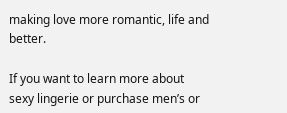making love more romantic, life and better.

If you want to learn more about sexy lingerie or purchase men’s or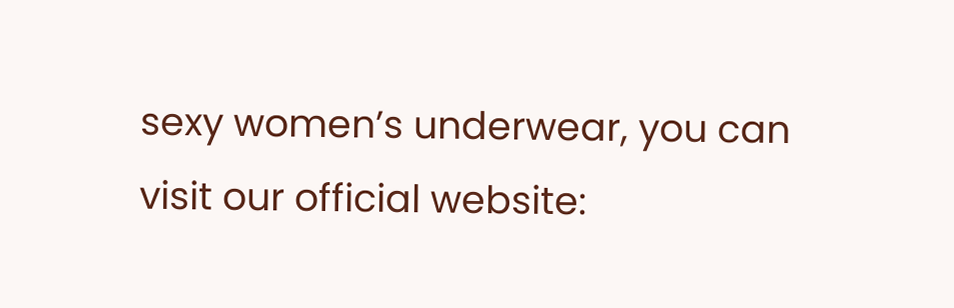sexy women’s underwear, you can visit our official website: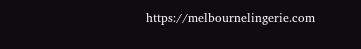https://melbournelingerie.com